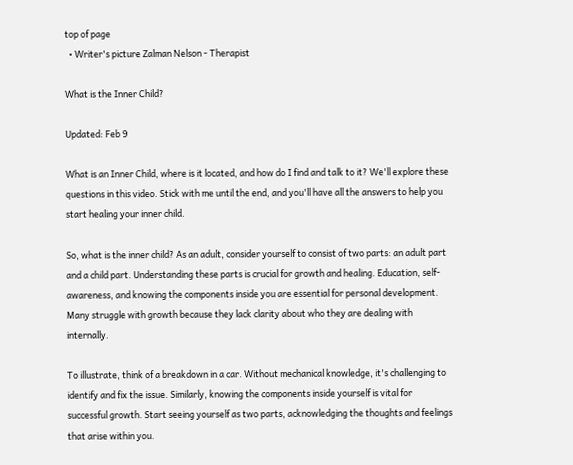top of page
  • Writer's picture Zalman Nelson - Therapist

What is the Inner Child?

Updated: Feb 9

What is an Inner Child, where is it located, and how do I find and talk to it? We'll explore these questions in this video. Stick with me until the end, and you'll have all the answers to help you start healing your inner child.

So, what is the inner child? As an adult, consider yourself to consist of two parts: an adult part and a child part. Understanding these parts is crucial for growth and healing. Education, self-awareness, and knowing the components inside you are essential for personal development. Many struggle with growth because they lack clarity about who they are dealing with internally.

To illustrate, think of a breakdown in a car. Without mechanical knowledge, it's challenging to identify and fix the issue. Similarly, knowing the components inside yourself is vital for successful growth. Start seeing yourself as two parts, acknowledging the thoughts and feelings that arise within you.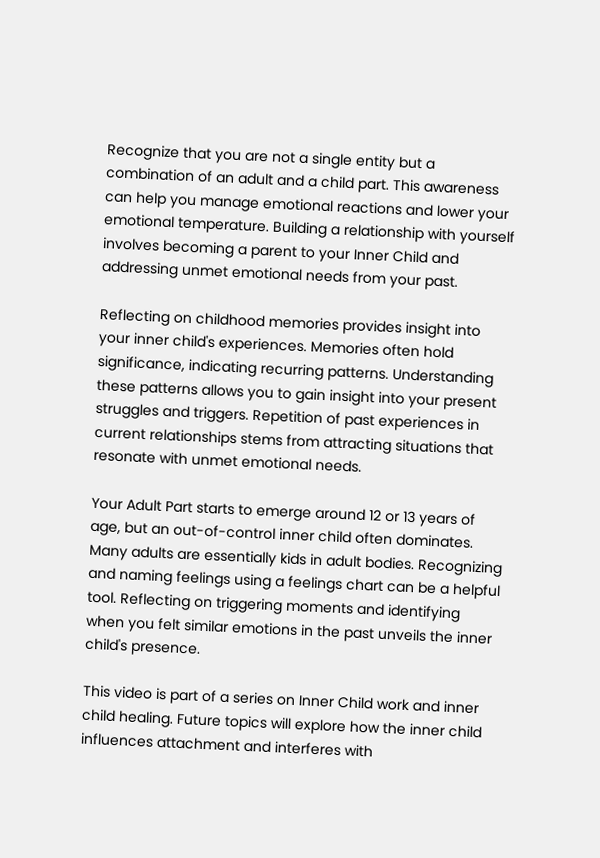Recognize that you are not a single entity but a combination of an adult and a child part. This awareness can help you manage emotional reactions and lower your emotional temperature. Building a relationship with yourself involves becoming a parent to your Inner Child and addressing unmet emotional needs from your past.

Reflecting on childhood memories provides insight into your inner child's experiences. Memories often hold significance, indicating recurring patterns. Understanding these patterns allows you to gain insight into your present struggles and triggers. Repetition of past experiences in current relationships stems from attracting situations that resonate with unmet emotional needs.

Your Adult Part starts to emerge around 12 or 13 years of age, but an out-of-control inner child often dominates. Many adults are essentially kids in adult bodies. Recognizing and naming feelings using a feelings chart can be a helpful tool. Reflecting on triggering moments and identifying when you felt similar emotions in the past unveils the inner child's presence.

This video is part of a series on Inner Child work and inner child healing. Future topics will explore how the inner child influences attachment and interferes with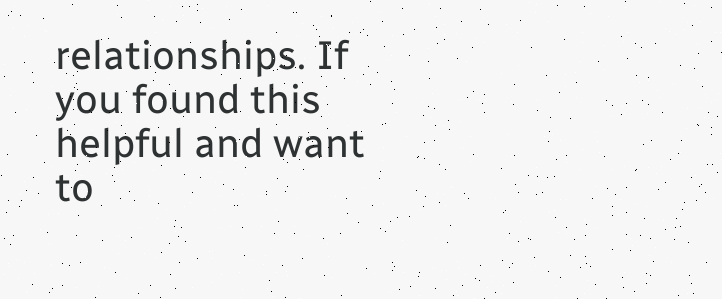relationships. If you found this helpful and want to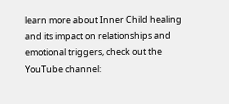learn more about Inner Child healing and its impact on relationships and emotional triggers, check out the YouTube channel: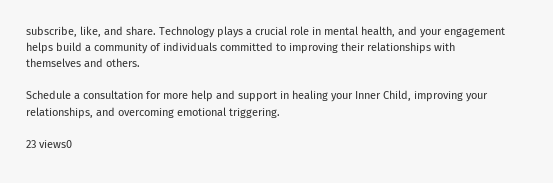subscribe, like, and share. Technology plays a crucial role in mental health, and your engagement helps build a community of individuals committed to improving their relationships with themselves and others.

Schedule a consultation for more help and support in healing your Inner Child, improving your relationships, and overcoming emotional triggering.

23 views0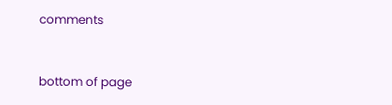comments


bottom of page